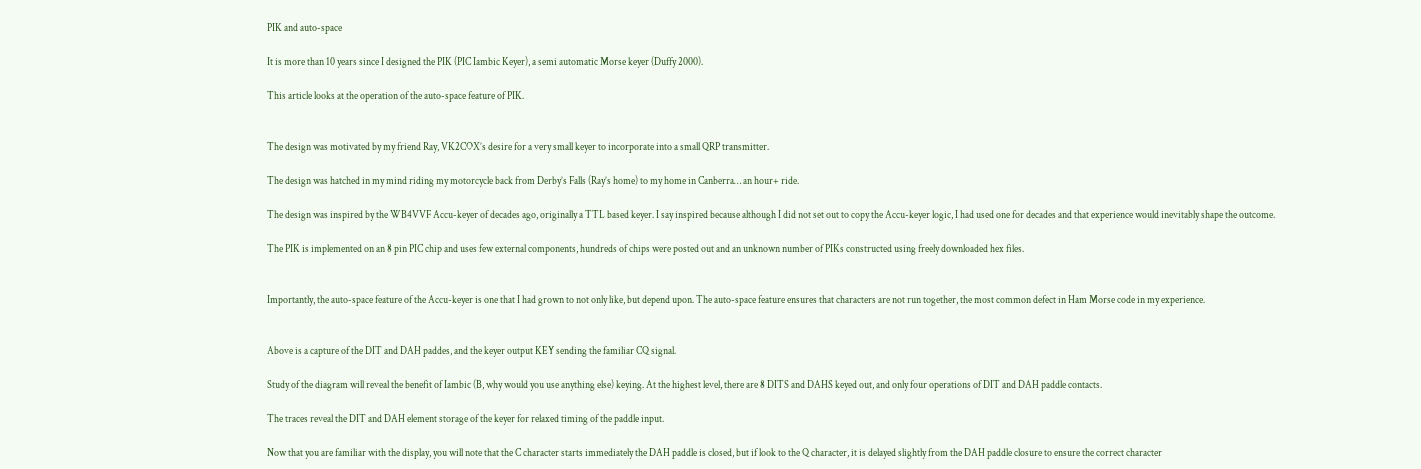PIK and auto-space

It is more than 10 years since I designed the PIK (PIC Iambic Keyer), a semi automatic Morse keyer (Duffy 2000).

This article looks at the operation of the auto-space feature of PIK.


The design was motivated by my friend Ray, VK2COX’s desire for a very small keyer to incorporate into a small QRP transmitter.

The design was hatched in my mind riding my motorcycle back from Derby’s Falls (Ray’s home) to my home in Canberra… an hour+ ride.

The design was inspired by the WB4VVF Accu-keyer of decades ago, originally a TTL based keyer. I say inspired because although I did not set out to copy the Accu-keyer logic, I had used one for decades and that experience would inevitably shape the outcome.

The PIK is implemented on an 8 pin PIC chip and uses few external components, hundreds of chips were posted out and an unknown number of PIKs constructed using freely downloaded hex files.


Importantly, the auto-space feature of the Accu-keyer is one that I had grown to not only like, but depend upon. The auto-space feature ensures that characters are not run together, the most common defect in Ham Morse code in my experience.


Above is a capture of the DIT and DAH paddes, and the keyer output KEY sending the familiar CQ signal.

Study of the diagram will reveal the benefit of Iambic (B, why would you use anything else) keying. At the highest level, there are 8 DITS and DAHS keyed out, and only four operations of DIT and DAH paddle contacts.

The traces reveal the DIT and DAH element storage of the keyer for relaxed timing of the paddle input.

Now that you are familiar with the display, you will note that the C character starts immediately the DAH paddle is closed, but if look to the Q character, it is delayed slightly from the DAH paddle closure to ensure the correct character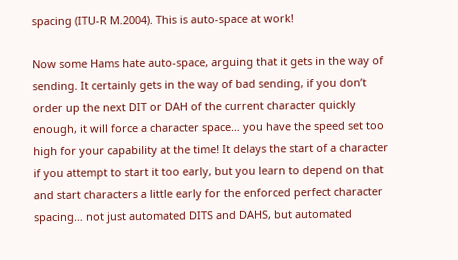spacing (ITU-R M.2004). This is auto-space at work!

Now some Hams hate auto-space, arguing that it gets in the way of sending. It certainly gets in the way of bad sending, if you don’t order up the next DIT or DAH of the current character quickly enough, it will force a character space… you have the speed set too high for your capability at the time! It delays the start of a character if you attempt to start it too early, but you learn to depend on that and start characters a little early for the enforced perfect character spacing… not just automated DITS and DAHS, but automated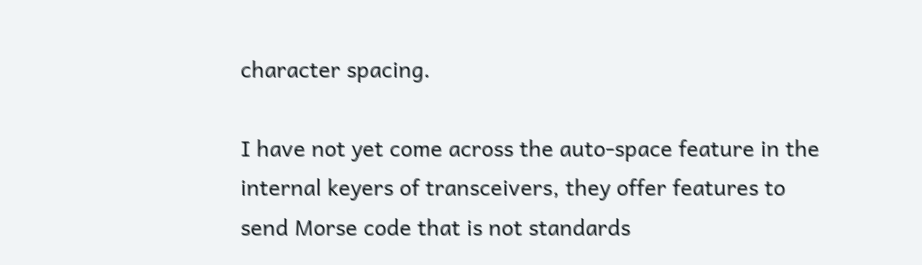character spacing.

I have not yet come across the auto-space feature in the internal keyers of transceivers, they offer features to send Morse code that is not standards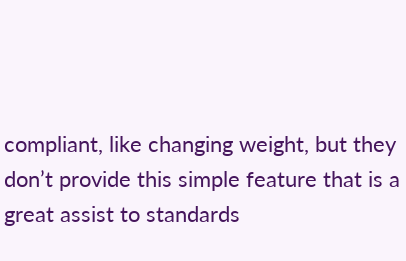compliant, like changing weight, but they don’t provide this simple feature that is a great assist to standards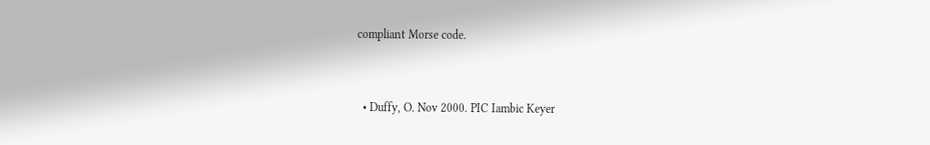compliant Morse code.


  • Duffy, O. Nov 2000. PIC Iambic Keyer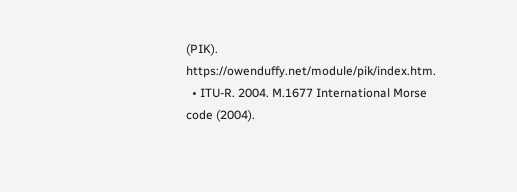(PIK). https://owenduffy.net/module/pik/index.htm.
  • ITU-R. 2004. M.1677 International Morse code (2004).